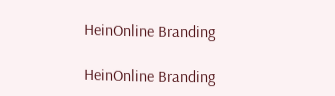HeinOnline Branding

HeinOnline Branding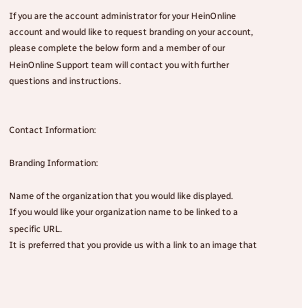If you are the account administrator for your HeinOnline account and would like to request branding on your account, please complete the below form and a member of our HeinOnline Support team will contact you with further questions and instructions.


Contact Information:

Branding Information:

Name of the organization that you would like displayed.
If you would like your organization name to be linked to a specific URL.
It is preferred that you provide us with a link to an image that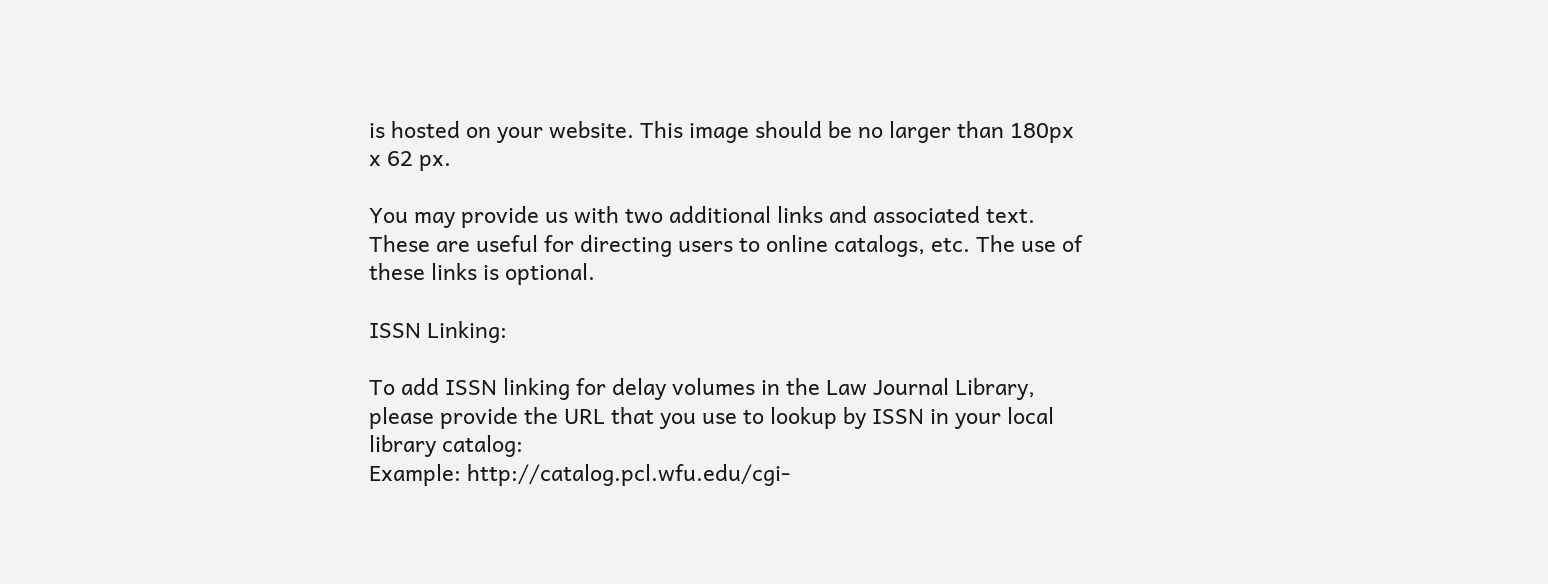is hosted on your website. This image should be no larger than 180px x 62 px.

You may provide us with two additional links and associated text. These are useful for directing users to online catalogs, etc. The use of these links is optional.

ISSN Linking:

To add ISSN linking for delay volumes in the Law Journal Library, please provide the URL that you use to lookup by ISSN in your local library catalog:
Example: http://catalog.pcl.wfu.edu/cgi-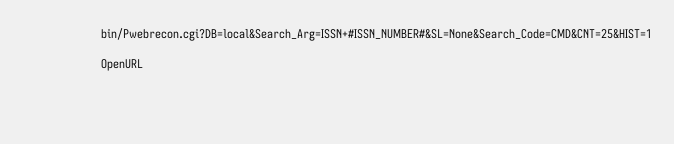bin/Pwebrecon.cgi?DB=local&Search_Arg=ISSN+#ISSN_NUMBER#&SL=None&Search_Code=CMD&CNT=25&HIST=1

OpenURL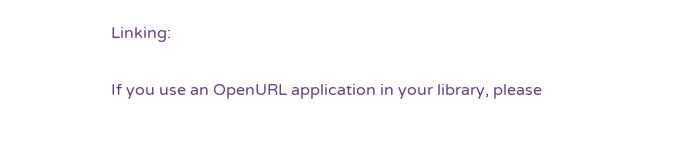Linking:

If you use an OpenURL application in your library, please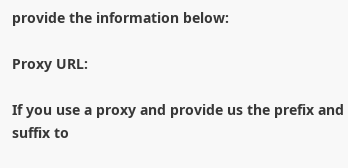provide the information below:

Proxy URL:

If you use a proxy and provide us the prefix and suffix to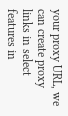your proxy URL, we can create proxy links in select features in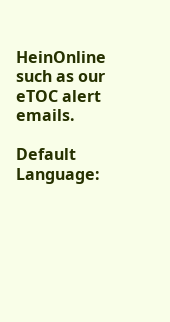HeinOnline such as our eTOC alert emails.

Default Language: